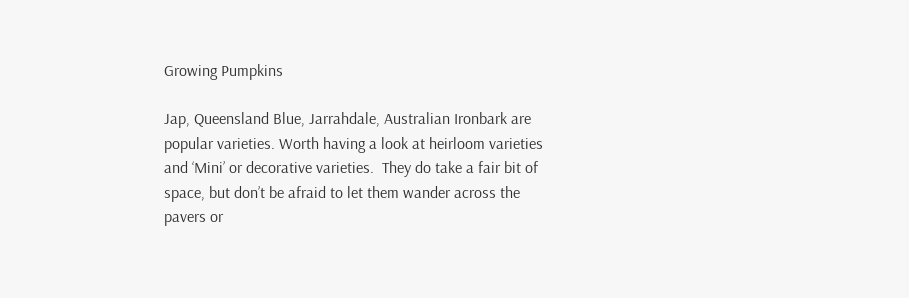Growing Pumpkins

Jap, Queensland Blue, Jarrahdale, Australian Ironbark are popular varieties. Worth having a look at heirloom varieties and ‘Mini’ or decorative varieties.  They do take a fair bit of space, but don’t be afraid to let them wander across the pavers or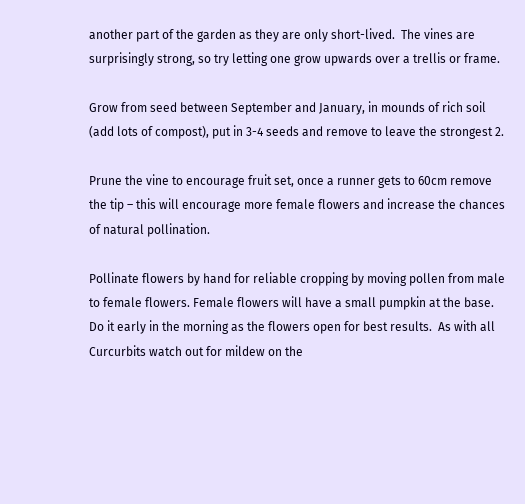another part of the garden as they are only short-lived.  The vines are surprisingly strong, so try letting one grow upwards over a trellis or frame.

Grow from seed between September and January, in mounds of rich soil (add lots of compost), put in 3-4 seeds and remove to leave the strongest 2.

Prune the vine to encourage fruit set, once a runner gets to 60cm remove the tip – this will encourage more female flowers and increase the chances of natural pollination.

Pollinate flowers by hand for reliable cropping by moving pollen from male to female flowers. Female flowers will have a small pumpkin at the base. Do it early in the morning as the flowers open for best results.  As with all Curcurbits watch out for mildew on the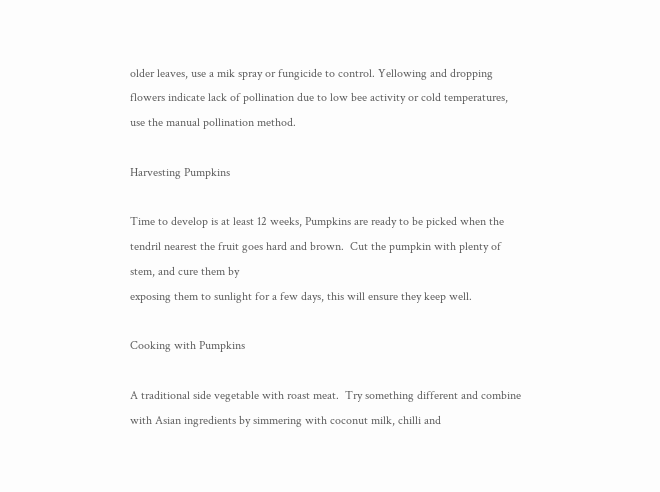older leaves, use a mik spray or fungicide to control. Yellowing and dropping flowers indicate lack of pollination due to low bee activity or cold temperatures, use the manual pollination method.

Harvesting Pumpkins

Time to develop is at least 12 weeks, Pumpkins are ready to be picked when the tendril nearest the fruit goes hard and brown.  Cut the pumpkin with plenty of stem, and cure them by
exposing them to sunlight for a few days, this will ensure they keep well.

Cooking with Pumpkins

A traditional side vegetable with roast meat.  Try something different and combine with Asian ingredients by simmering with coconut milk, chilli and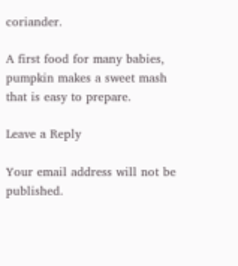coriander.

A first food for many babies, pumpkin makes a sweet mash that is easy to prepare.

Leave a Reply

Your email address will not be published.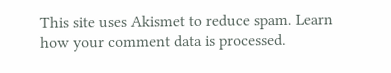This site uses Akismet to reduce spam. Learn how your comment data is processed.